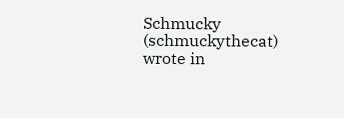Schmucky (schmuckythecat) wrote in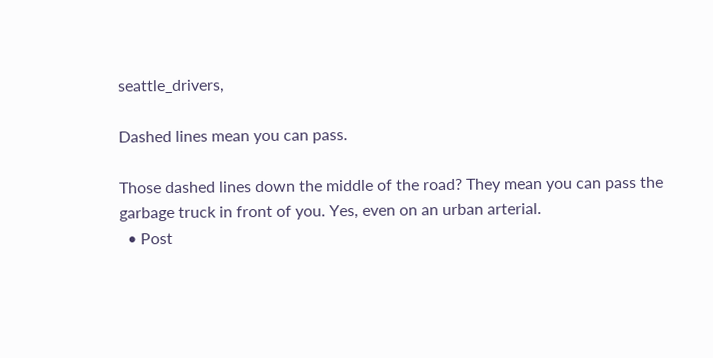seattle_drivers,

Dashed lines mean you can pass.

Those dashed lines down the middle of the road? They mean you can pass the garbage truck in front of you. Yes, even on an urban arterial.
  • Post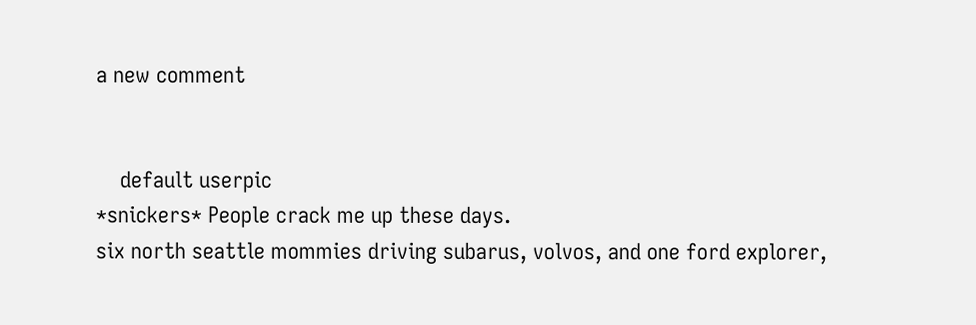a new comment


    default userpic
*snickers* People crack me up these days.
six north seattle mommies driving subarus, volvos, and one ford explorer,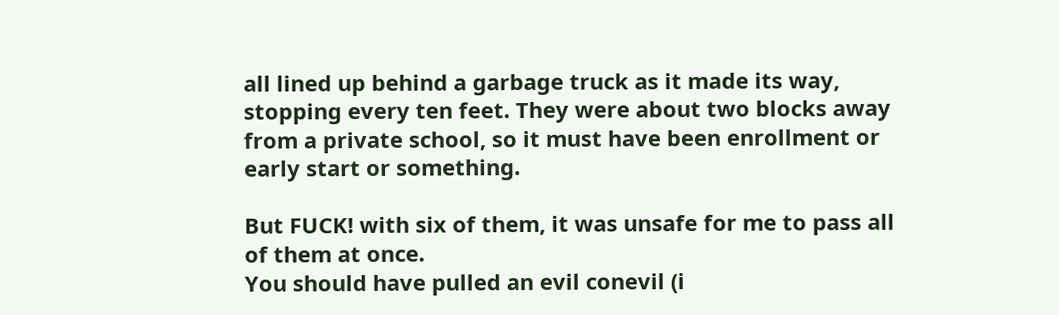all lined up behind a garbage truck as it made its way, stopping every ten feet. They were about two blocks away from a private school, so it must have been enrollment or early start or something.

But FUCK! with six of them, it was unsafe for me to pass all of them at once.
You should have pulled an evil conevil (i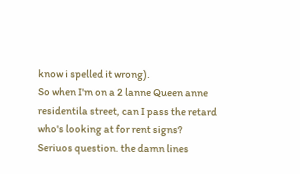know i spelled it wrong).
So when I'm on a 2 lanne Queen anne residentila street, can I pass the retard who's looking at for rent signs?
Seriuos question. the damn lines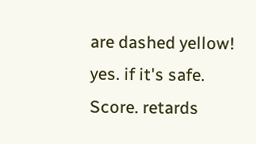are dashed yellow!
yes. if it's safe.
Score. retards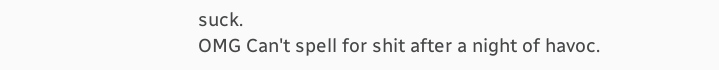suck.
OMG Can't spell for shit after a night of havoc.